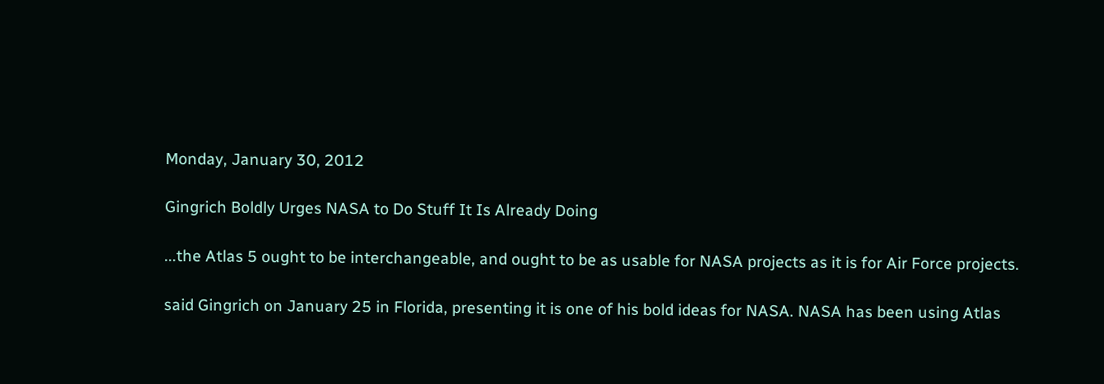Monday, January 30, 2012

Gingrich Boldly Urges NASA to Do Stuff It Is Already Doing

...the Atlas 5 ought to be interchangeable, and ought to be as usable for NASA projects as it is for Air Force projects.

said Gingrich on January 25 in Florida, presenting it is one of his bold ideas for NASA. NASA has been using Atlas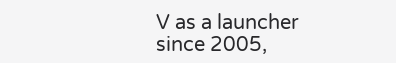V as a launcher since 2005,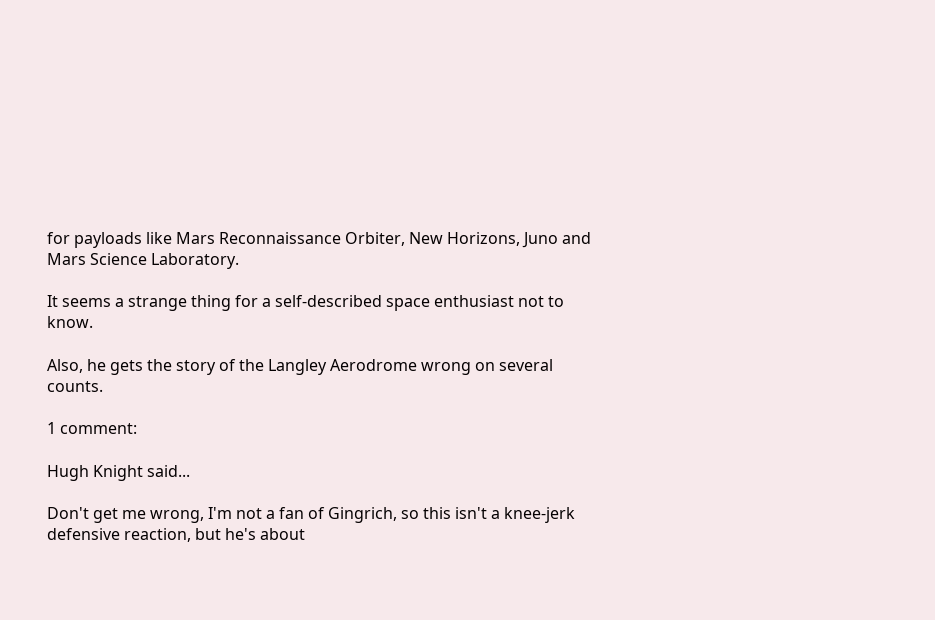for payloads like Mars Reconnaissance Orbiter, New Horizons, Juno and Mars Science Laboratory.

It seems a strange thing for a self-described space enthusiast not to know.

Also, he gets the story of the Langley Aerodrome wrong on several counts.

1 comment:

Hugh Knight said...

Don't get me wrong, I'm not a fan of Gingrich, so this isn't a knee-jerk defensive reaction, but he's about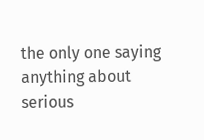the only one saying anything about serious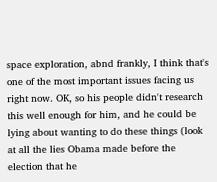space exploration, abnd frankly, I think that's one of the most important issues facing us right now. OK, so his people didn't research this well enough for him, and he could be lying about wanting to do these things (look at all the lies Obama made before the election that he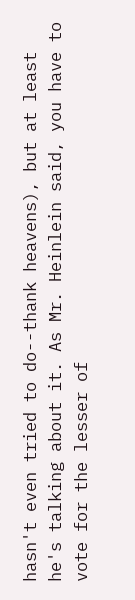hasn't even tried to do--thank heavens), but at least he's talking about it. As Mr. Heinlein said, you have to vote for the lesser of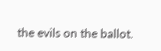the evils on the ballot.